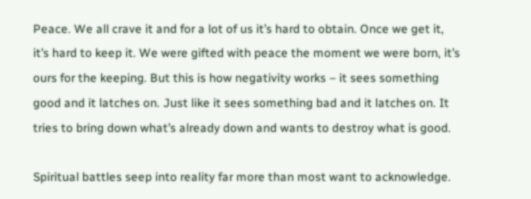Peace. We all crave it and for a lot of us it’s hard to obtain. Once we get it, it’s hard to keep it. We were gifted with peace the moment we were born, it’s ours for the keeping. But this is how negativity works – it sees something good and it latches on. Just like it sees something bad and it latches on. It tries to bring down what’s already down and wants to destroy what is good.

Spiritual battles seep into reality far more than most want to acknowledge.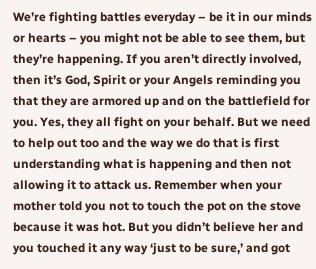We’re fighting battles everyday – be it in our minds or hearts – you might not be able to see them, but they’re happening. If you aren’t directly involved, then it’s God, Spirit or your Angels reminding you that they are armored up and on the battlefield for you. Yes, they all fight on your behalf. But we need to help out too and the way we do that is first understanding what is happening and then not allowing it to attack us. Remember when your mother told you not to touch the pot on the stove because it was hot. But you didn’t believe her and you touched it any way ‘just to be sure,’ and got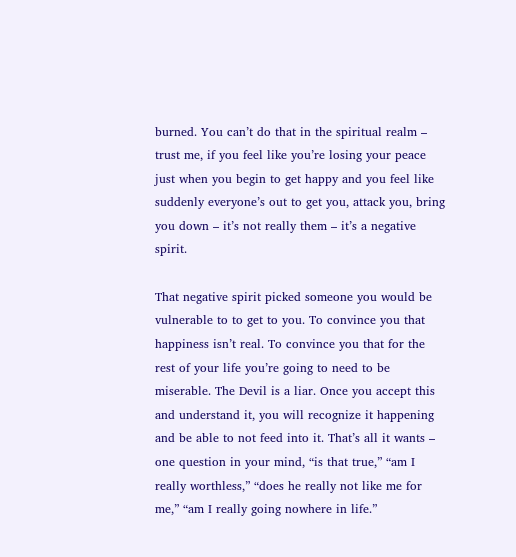burned. You can’t do that in the spiritual realm – trust me, if you feel like you’re losing your peace just when you begin to get happy and you feel like suddenly everyone’s out to get you, attack you, bring you down – it’s not really them – it’s a negative spirit.

That negative spirit picked someone you would be vulnerable to to get to you. To convince you that happiness isn’t real. To convince you that for the rest of your life you’re going to need to be miserable. The Devil is a liar. Once you accept this and understand it, you will recognize it happening and be able to not feed into it. That’s all it wants – one question in your mind, “is that true,” “am I really worthless,” “does he really not like me for me,” “am I really going nowhere in life.”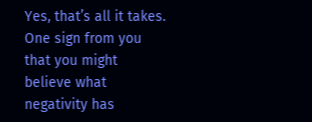Yes, that’s all it takes. One sign from you that you might believe what negativity has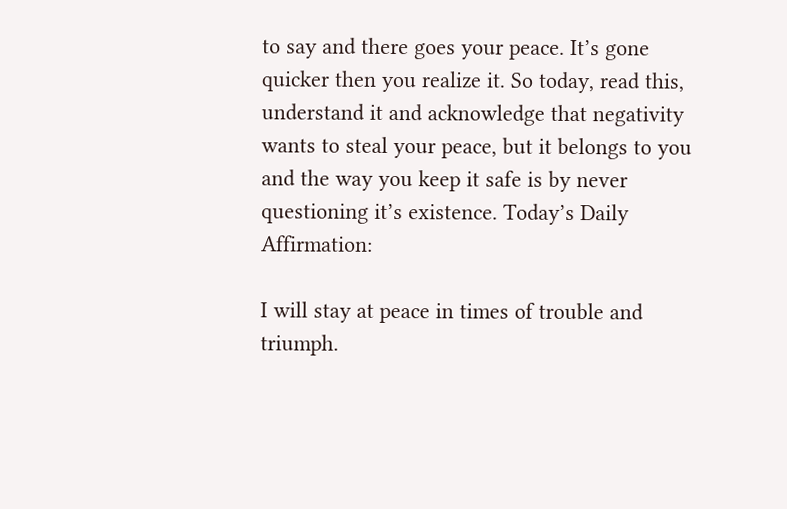to say and there goes your peace. It’s gone quicker then you realize it. So today, read this, understand it and acknowledge that negativity wants to steal your peace, but it belongs to you and the way you keep it safe is by never questioning it’s existence. Today’s Daily Affirmation:

I will stay at peace in times of trouble and triumph.